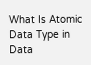What Is Atomic Data Type in Data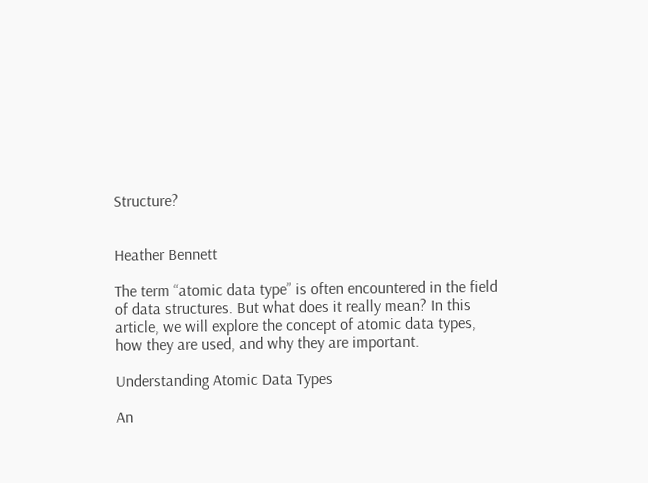Structure?


Heather Bennett

The term “atomic data type” is often encountered in the field of data structures. But what does it really mean? In this article, we will explore the concept of atomic data types, how they are used, and why they are important.

Understanding Atomic Data Types

An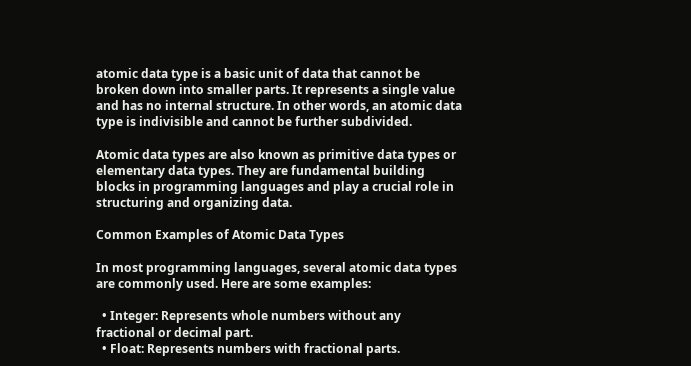atomic data type is a basic unit of data that cannot be broken down into smaller parts. It represents a single value and has no internal structure. In other words, an atomic data type is indivisible and cannot be further subdivided.

Atomic data types are also known as primitive data types or elementary data types. They are fundamental building blocks in programming languages and play a crucial role in structuring and organizing data.

Common Examples of Atomic Data Types

In most programming languages, several atomic data types are commonly used. Here are some examples:

  • Integer: Represents whole numbers without any fractional or decimal part.
  • Float: Represents numbers with fractional parts.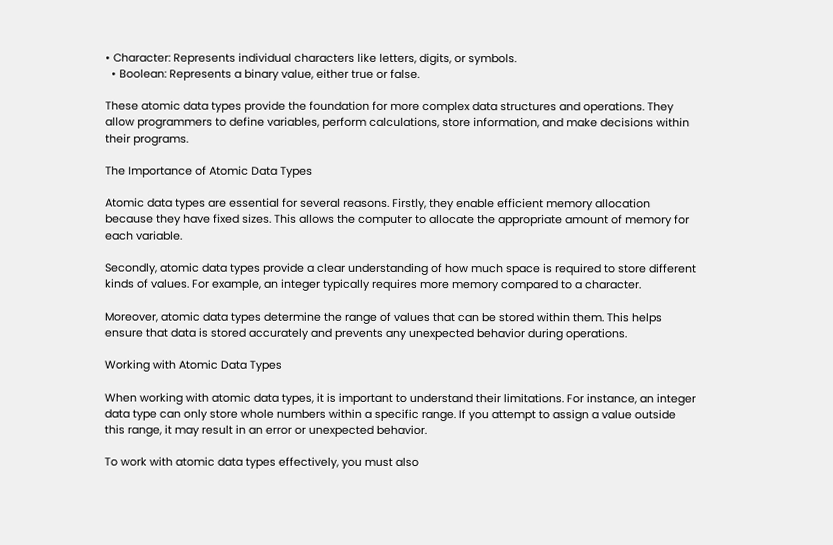• Character: Represents individual characters like letters, digits, or symbols.
  • Boolean: Represents a binary value, either true or false.

These atomic data types provide the foundation for more complex data structures and operations. They allow programmers to define variables, perform calculations, store information, and make decisions within their programs.

The Importance of Atomic Data Types

Atomic data types are essential for several reasons. Firstly, they enable efficient memory allocation because they have fixed sizes. This allows the computer to allocate the appropriate amount of memory for each variable.

Secondly, atomic data types provide a clear understanding of how much space is required to store different kinds of values. For example, an integer typically requires more memory compared to a character.

Moreover, atomic data types determine the range of values that can be stored within them. This helps ensure that data is stored accurately and prevents any unexpected behavior during operations.

Working with Atomic Data Types

When working with atomic data types, it is important to understand their limitations. For instance, an integer data type can only store whole numbers within a specific range. If you attempt to assign a value outside this range, it may result in an error or unexpected behavior.

To work with atomic data types effectively, you must also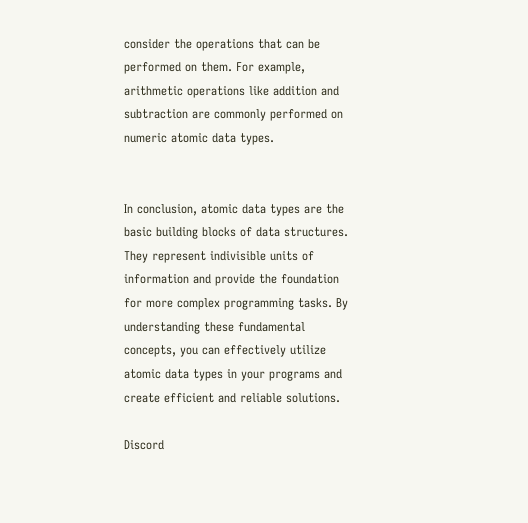consider the operations that can be performed on them. For example, arithmetic operations like addition and subtraction are commonly performed on numeric atomic data types.


In conclusion, atomic data types are the basic building blocks of data structures. They represent indivisible units of information and provide the foundation for more complex programming tasks. By understanding these fundamental concepts, you can effectively utilize atomic data types in your programs and create efficient and reliable solutions.

Discord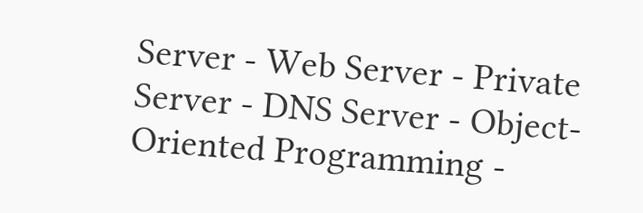Server - Web Server - Private Server - DNS Server - Object-Oriented Programming -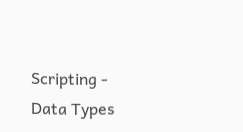Scripting - Data Types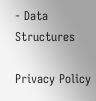- Data Structures

Privacy Policy